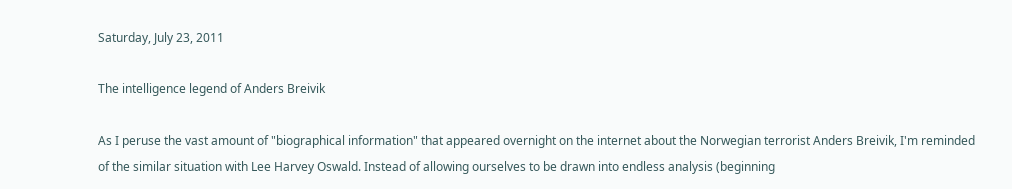Saturday, July 23, 2011

The intelligence legend of Anders Breivik

As I peruse the vast amount of "biographical information" that appeared overnight on the internet about the Norwegian terrorist Anders Breivik, I'm reminded of the similar situation with Lee Harvey Oswald. Instead of allowing ourselves to be drawn into endless analysis (beginning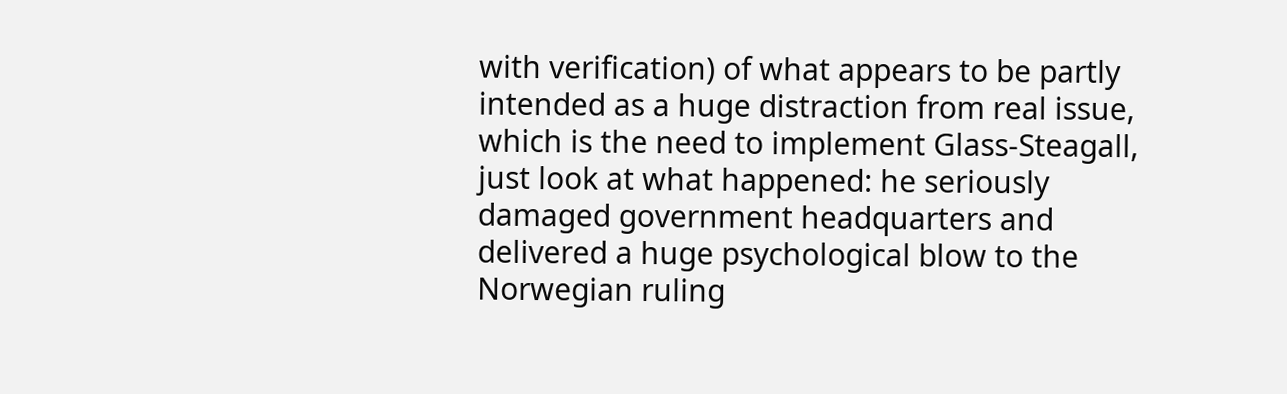with verification) of what appears to be partly intended as a huge distraction from real issue, which is the need to implement Glass-Steagall, just look at what happened: he seriously damaged government headquarters and delivered a huge psychological blow to the Norwegian ruling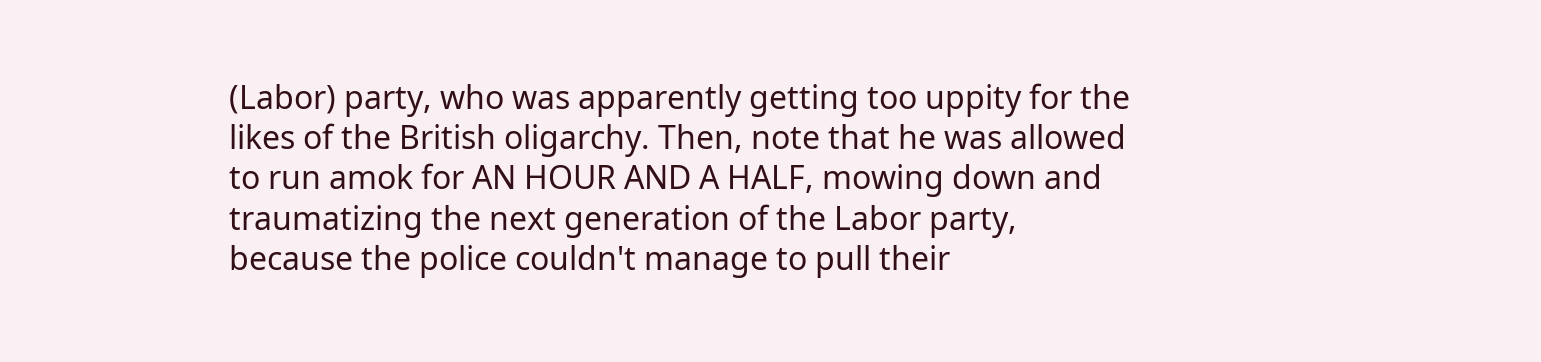(Labor) party, who was apparently getting too uppity for the likes of the British oligarchy. Then, note that he was allowed to run amok for AN HOUR AND A HALF, mowing down and traumatizing the next generation of the Labor party, because the police couldn't manage to pull their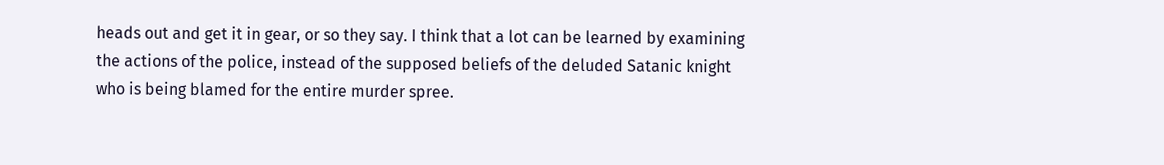heads out and get it in gear, or so they say. I think that a lot can be learned by examining the actions of the police, instead of the supposed beliefs of the deluded Satanic knight who is being blamed for the entire murder spree.